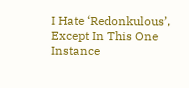I Hate ‘Redonkulous’, Except In This One Instance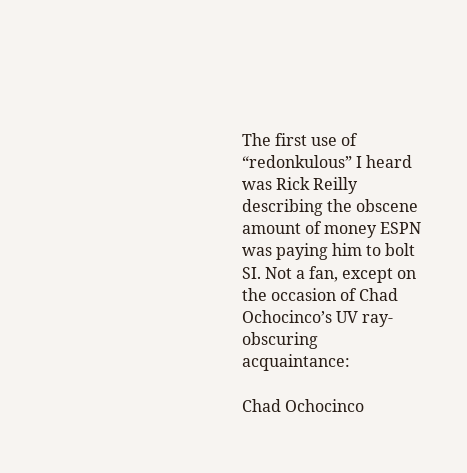The first use of “redonkulous” I heard was Rick Reilly describing the obscene amount of money ESPN was paying him to bolt SI. Not a fan, except on the occasion of Chad Ochocinco’s UV ray-obscuring acquaintance:

Chad Ochocinco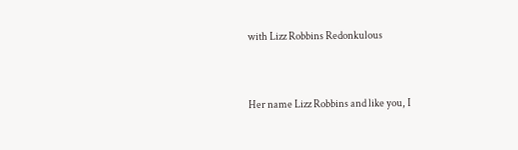with Lizz Robbins Redonkulous


Her name Lizz Robbins and like you, I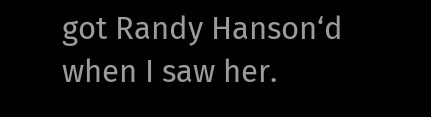got Randy Hanson‘d when I saw her.